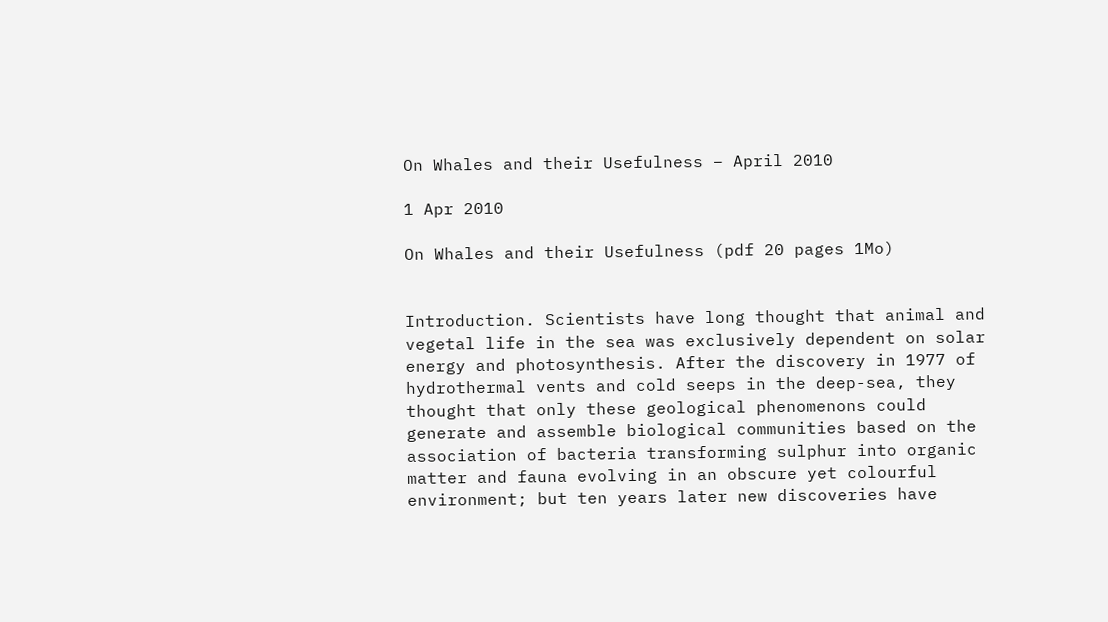On Whales and their Usefulness – April 2010

1 Apr 2010

On Whales and their Usefulness (pdf 20 pages 1Mo)


Introduction. Scientists have long thought that animal and vegetal life in the sea was exclusively dependent on solar energy and photosynthesis. After the discovery in 1977 of hydrothermal vents and cold seeps in the deep-sea, they thought that only these geological phenomenons could generate and assemble biological communities based on the association of bacteria transforming sulphur into organic matter and fauna evolving in an obscure yet colourful environment; but ten years later new discoveries have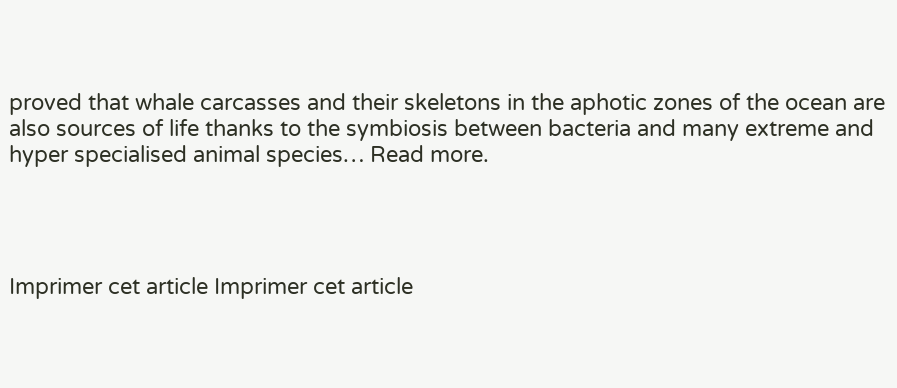proved that whale carcasses and their skeletons in the aphotic zones of the ocean are also sources of life thanks to the symbiosis between bacteria and many extreme and hyper specialised animal species… Read more.




Imprimer cet article Imprimer cet article